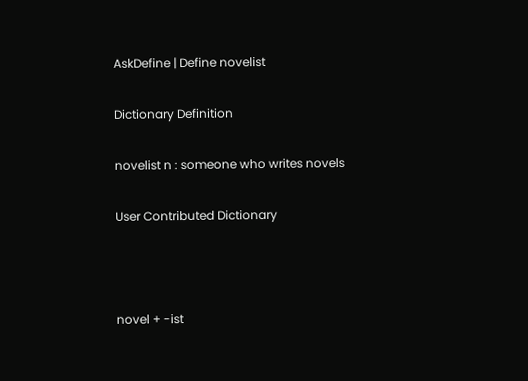AskDefine | Define novelist

Dictionary Definition

novelist n : someone who writes novels

User Contributed Dictionary



novel + -ist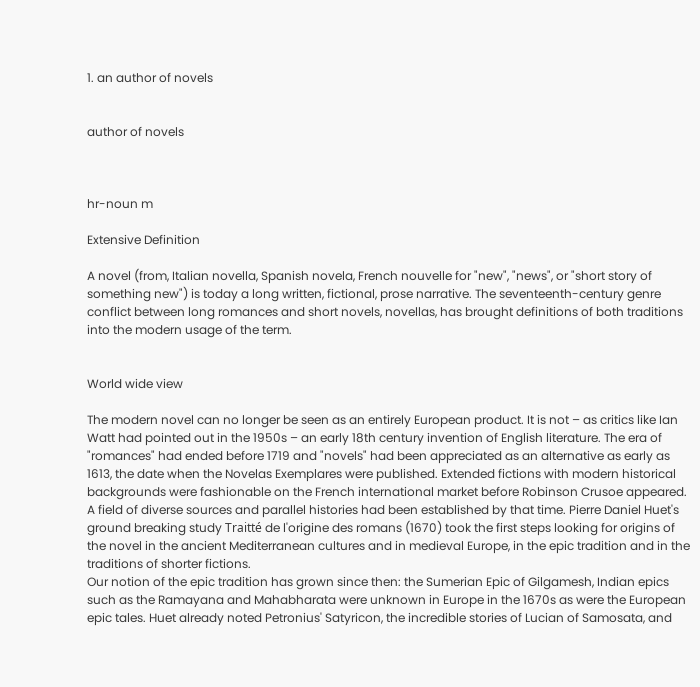1. an author of novels


author of novels



hr-noun m

Extensive Definition

A novel (from, Italian novella, Spanish novela, French nouvelle for "new", "news", or "short story of something new") is today a long written, fictional, prose narrative. The seventeenth-century genre conflict between long romances and short novels, novellas, has brought definitions of both traditions into the modern usage of the term.


World wide view

The modern novel can no longer be seen as an entirely European product. It is not – as critics like Ian Watt had pointed out in the 1950s – an early 18th century invention of English literature. The era of "romances" had ended before 1719 and "novels" had been appreciated as an alternative as early as 1613, the date when the Novelas Exemplares were published. Extended fictions with modern historical backgrounds were fashionable on the French international market before Robinson Crusoe appeared. A field of diverse sources and parallel histories had been established by that time. Pierre Daniel Huet's ground breaking study Traitté de l'origine des romans (1670) took the first steps looking for origins of the novel in the ancient Mediterranean cultures and in medieval Europe, in the epic tradition and in the traditions of shorter fictions.
Our notion of the epic tradition has grown since then: the Sumerian Epic of Gilgamesh, Indian epics such as the Ramayana and Mahabharata were unknown in Europe in the 1670s as were the European epic tales. Huet already noted Petronius' Satyricon, the incredible stories of Lucian of Samosata, and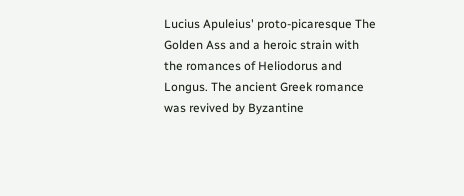Lucius Apuleius' proto-picaresque The Golden Ass and a heroic strain with the romances of Heliodorus and Longus. The ancient Greek romance was revived by Byzantine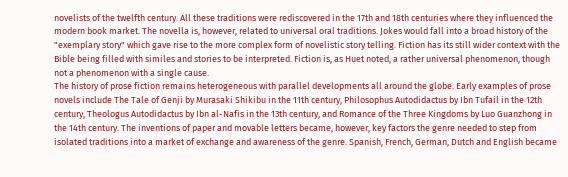novelists of the twelfth century. All these traditions were rediscovered in the 17th and 18th centuries where they influenced the modern book market. The novella is, however, related to universal oral traditions. Jokes would fall into a broad history of the "exemplary story" which gave rise to the more complex form of novelistic story telling. Fiction has its still wider context with the Bible being filled with similes and stories to be interpreted. Fiction is, as Huet noted, a rather universal phenomenon, though not a phenomenon with a single cause.
The history of prose fiction remains heterogeneous with parallel developments all around the globe. Early examples of prose novels include The Tale of Genji by Murasaki Shikibu in the 11th century, Philosophus Autodidactus by Ibn Tufail in the 12th century, Theologus Autodidactus by Ibn al-Nafis in the 13th century, and Romance of the Three Kingdoms by Luo Guanzhong in the 14th century. The inventions of paper and movable letters became, however, key factors the genre needed to step from isolated traditions into a market of exchange and awareness of the genre. Spanish, French, German, Dutch and English became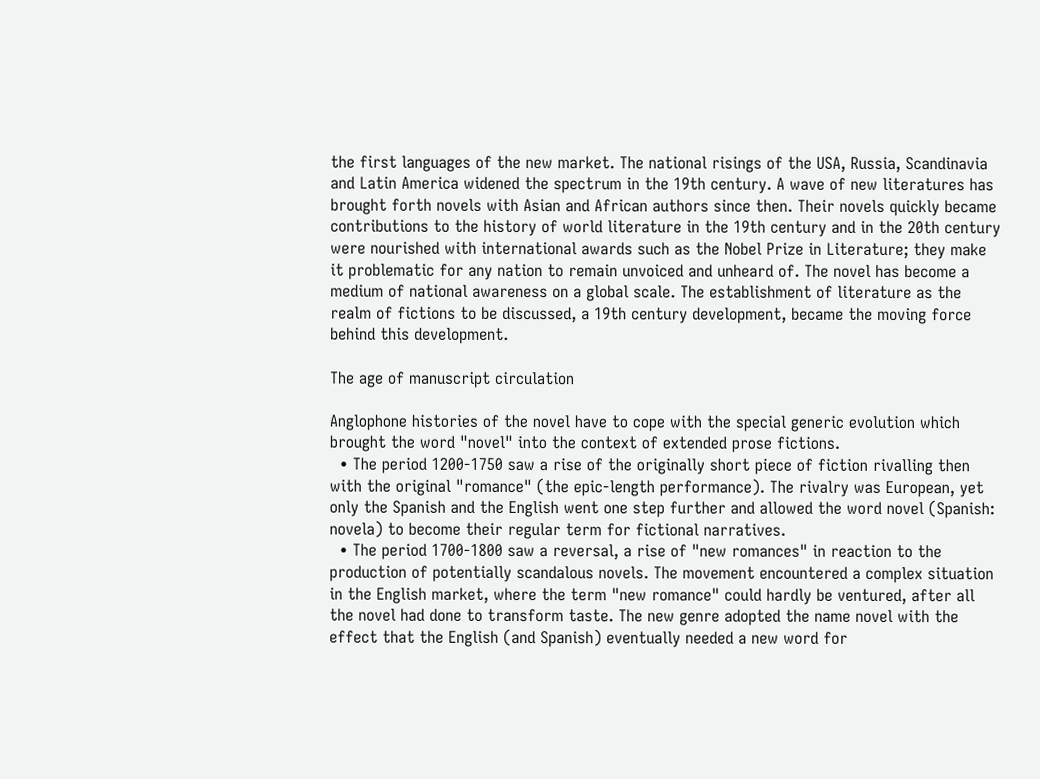the first languages of the new market. The national risings of the USA, Russia, Scandinavia and Latin America widened the spectrum in the 19th century. A wave of new literatures has brought forth novels with Asian and African authors since then. Their novels quickly became contributions to the history of world literature in the 19th century and in the 20th century were nourished with international awards such as the Nobel Prize in Literature; they make it problematic for any nation to remain unvoiced and unheard of. The novel has become a medium of national awareness on a global scale. The establishment of literature as the realm of fictions to be discussed, a 19th century development, became the moving force behind this development.

The age of manuscript circulation

Anglophone histories of the novel have to cope with the special generic evolution which brought the word "novel" into the context of extended prose fictions.
  • The period 1200-1750 saw a rise of the originally short piece of fiction rivalling then with the original "romance" (the epic-length performance). The rivalry was European, yet only the Spanish and the English went one step further and allowed the word novel (Spanish: novela) to become their regular term for fictional narratives.
  • The period 1700-1800 saw a reversal, a rise of "new romances" in reaction to the production of potentially scandalous novels. The movement encountered a complex situation in the English market, where the term "new romance" could hardly be ventured, after all the novel had done to transform taste. The new genre adopted the name novel with the effect that the English (and Spanish) eventually needed a new word for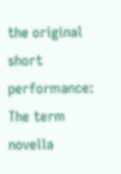the original short performance: The term novella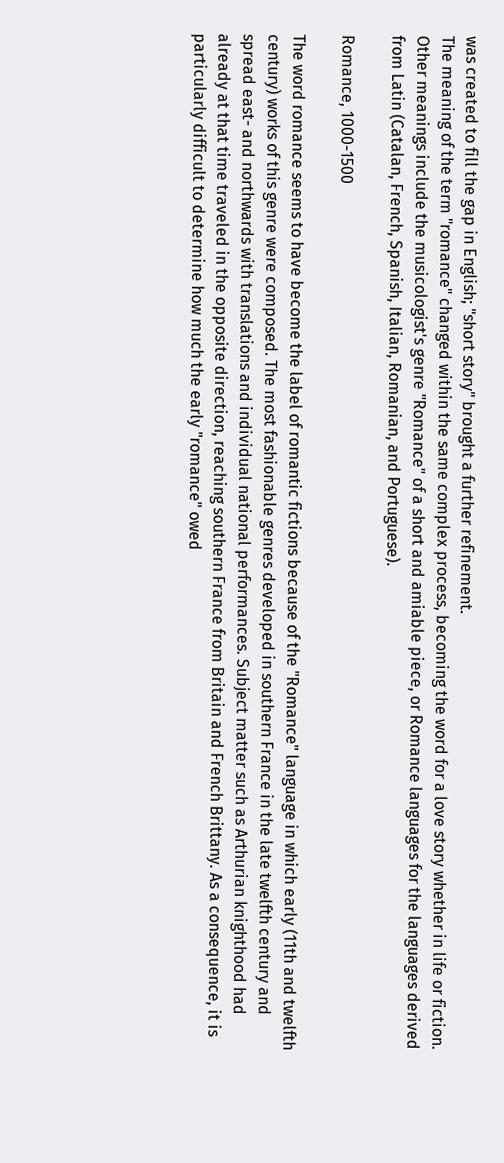was created to fill the gap in English; "short story" brought a further refinement.
The meaning of the term "romance" changed within the same complex process, becoming the word for a love story whether in life or fiction. Other meanings include the musicologist's genre "Romance" of a short and amiable piece, or Romance languages for the languages derived from Latin (Catalan, French, Spanish, Italian, Romanian, and Portuguese).

Romance, 1000-1500

The word romance seems to have become the label of romantic fictions because of the "Romance" language in which early (11th and twelfth century) works of this genre were composed. The most fashionable genres developed in southern France in the late twelfth century and spread east- and northwards with translations and individual national performances. Subject matter such as Arthurian knighthood had already at that time traveled in the opposite direction, reaching southern France from Britain and French Brittany. As a consequence, it is particularly difficult to determine how much the early "romance" owed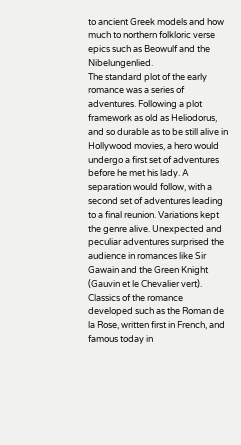to ancient Greek models and how much to northern folkloric verse epics such as Beowulf and the Nibelungenlied.
The standard plot of the early romance was a series of adventures. Following a plot framework as old as Heliodorus, and so durable as to be still alive in Hollywood movies, a hero would undergo a first set of adventures before he met his lady. A separation would follow, with a second set of adventures leading to a final reunion. Variations kept the genre alive. Unexpected and peculiar adventures surprised the audience in romances like Sir Gawain and the Green Knight (Gauvin et le Chevalier vert). Classics of the romance developed such as the Roman de la Rose, written first in French, and famous today in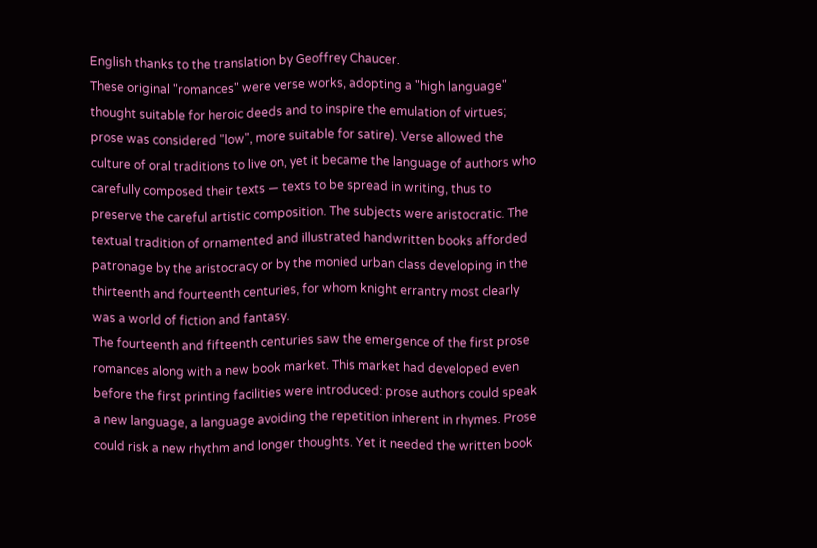English thanks to the translation by Geoffrey Chaucer.
These original "romances" were verse works, adopting a "high language" thought suitable for heroic deeds and to inspire the emulation of virtues; prose was considered "low", more suitable for satire). Verse allowed the culture of oral traditions to live on, yet it became the language of authors who carefully composed their texts — texts to be spread in writing, thus to preserve the careful artistic composition. The subjects were aristocratic. The textual tradition of ornamented and illustrated handwritten books afforded patronage by the aristocracy or by the monied urban class developing in the thirteenth and fourteenth centuries, for whom knight errantry most clearly was a world of fiction and fantasy.
The fourteenth and fifteenth centuries saw the emergence of the first prose romances along with a new book market. This market had developed even before the first printing facilities were introduced: prose authors could speak a new language, a language avoiding the repetition inherent in rhymes. Prose could risk a new rhythm and longer thoughts. Yet it needed the written book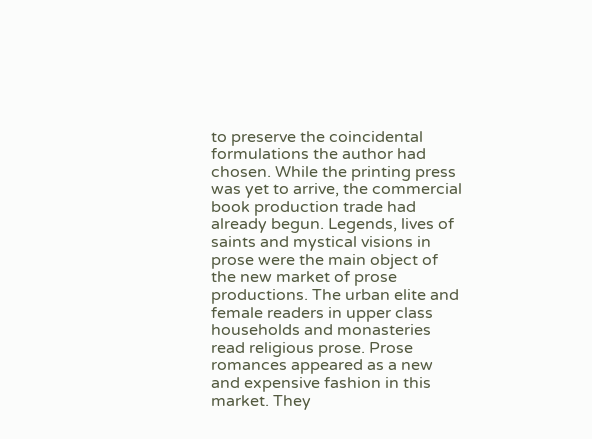to preserve the coincidental formulations the author had chosen. While the printing press was yet to arrive, the commercial book production trade had already begun. Legends, lives of saints and mystical visions in prose were the main object of the new market of prose productions. The urban elite and female readers in upper class households and monasteries read religious prose. Prose romances appeared as a new and expensive fashion in this market. They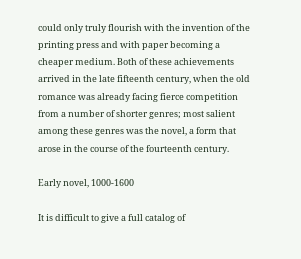could only truly flourish with the invention of the printing press and with paper becoming a cheaper medium. Both of these achievements arrived in the late fifteenth century, when the old romance was already facing fierce competition from a number of shorter genres; most salient among these genres was the novel, a form that arose in the course of the fourteenth century.

Early novel, 1000-1600

It is difficult to give a full catalog of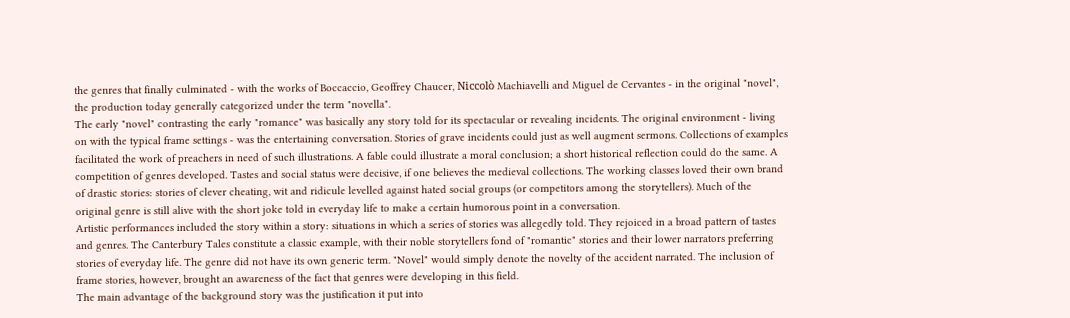the genres that finally culminated - with the works of Boccaccio, Geoffrey Chaucer, Niccolò Machiavelli and Miguel de Cervantes - in the original "novel", the production today generally categorized under the term "novella".
The early "novel" contrasting the early "romance" was basically any story told for its spectacular or revealing incidents. The original environment - living on with the typical frame settings - was the entertaining conversation. Stories of grave incidents could just as well augment sermons. Collections of examples facilitated the work of preachers in need of such illustrations. A fable could illustrate a moral conclusion; a short historical reflection could do the same. A competition of genres developed. Tastes and social status were decisive, if one believes the medieval collections. The working classes loved their own brand of drastic stories: stories of clever cheating, wit and ridicule levelled against hated social groups (or competitors among the storytellers). Much of the original genre is still alive with the short joke told in everyday life to make a certain humorous point in a conversation.
Artistic performances included the story within a story: situations in which a series of stories was allegedly told. They rejoiced in a broad pattern of tastes and genres. The Canterbury Tales constitute a classic example, with their noble storytellers fond of "romantic" stories and their lower narrators preferring stories of everyday life. The genre did not have its own generic term. "Novel" would simply denote the novelty of the accident narrated. The inclusion of frame stories, however, brought an awareness of the fact that genres were developing in this field.
The main advantage of the background story was the justification it put into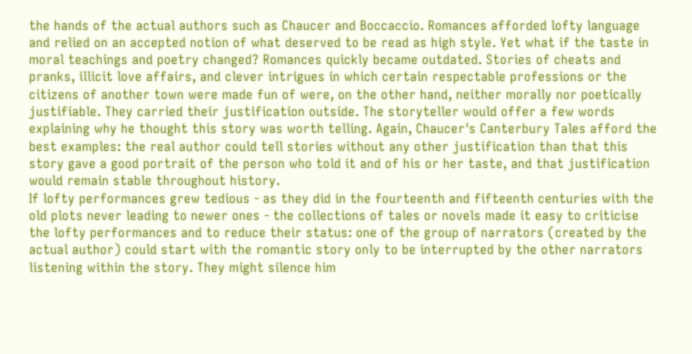the hands of the actual authors such as Chaucer and Boccaccio. Romances afforded lofty language and relied on an accepted notion of what deserved to be read as high style. Yet what if the taste in moral teachings and poetry changed? Romances quickly became outdated. Stories of cheats and pranks, illicit love affairs, and clever intrigues in which certain respectable professions or the citizens of another town were made fun of were, on the other hand, neither morally nor poetically justifiable. They carried their justification outside. The storyteller would offer a few words explaining why he thought this story was worth telling. Again, Chaucer's Canterbury Tales afford the best examples: the real author could tell stories without any other justification than that this story gave a good portrait of the person who told it and of his or her taste, and that justification would remain stable throughout history.
If lofty performances grew tedious - as they did in the fourteenth and fifteenth centuries with the old plots never leading to newer ones - the collections of tales or novels made it easy to criticise the lofty performances and to reduce their status: one of the group of narrators (created by the actual author) could start with the romantic story only to be interrupted by the other narrators listening within the story. They might silence him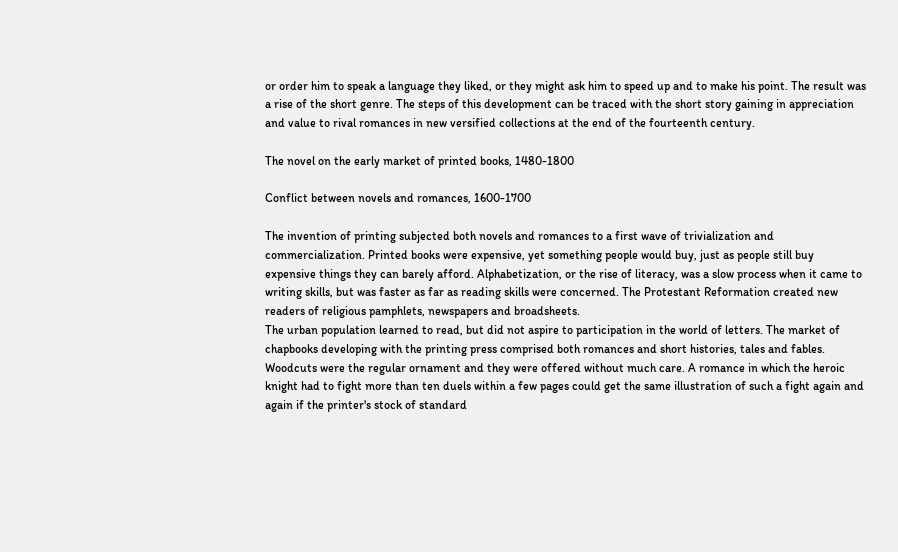or order him to speak a language they liked, or they might ask him to speed up and to make his point. The result was a rise of the short genre. The steps of this development can be traced with the short story gaining in appreciation and value to rival romances in new versified collections at the end of the fourteenth century.

The novel on the early market of printed books, 1480-1800

Conflict between novels and romances, 1600-1700

The invention of printing subjected both novels and romances to a first wave of trivialization and commercialization. Printed books were expensive, yet something people would buy, just as people still buy expensive things they can barely afford. Alphabetization, or the rise of literacy, was a slow process when it came to writing skills, but was faster as far as reading skills were concerned. The Protestant Reformation created new readers of religious pamphlets, newspapers and broadsheets.
The urban population learned to read, but did not aspire to participation in the world of letters. The market of chapbooks developing with the printing press comprised both romances and short histories, tales and fables. Woodcuts were the regular ornament and they were offered without much care. A romance in which the heroic knight had to fight more than ten duels within a few pages could get the same illustration of such a fight again and again if the printer's stock of standard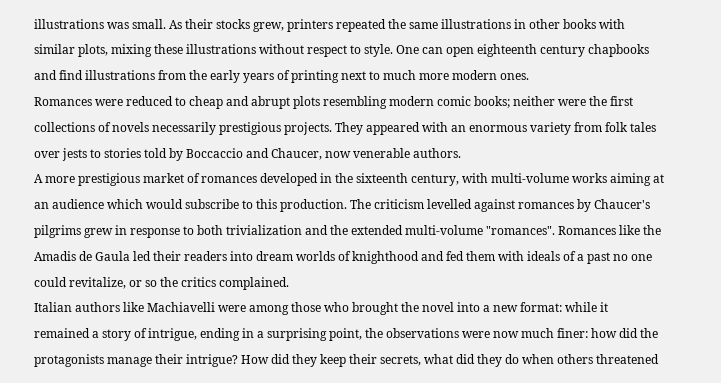illustrations was small. As their stocks grew, printers repeated the same illustrations in other books with similar plots, mixing these illustrations without respect to style. One can open eighteenth century chapbooks and find illustrations from the early years of printing next to much more modern ones.
Romances were reduced to cheap and abrupt plots resembling modern comic books; neither were the first collections of novels necessarily prestigious projects. They appeared with an enormous variety from folk tales over jests to stories told by Boccaccio and Chaucer, now venerable authors.
A more prestigious market of romances developed in the sixteenth century, with multi-volume works aiming at an audience which would subscribe to this production. The criticism levelled against romances by Chaucer's pilgrims grew in response to both trivialization and the extended multi-volume "romances". Romances like the Amadis de Gaula led their readers into dream worlds of knighthood and fed them with ideals of a past no one could revitalize, or so the critics complained.
Italian authors like Machiavelli were among those who brought the novel into a new format: while it remained a story of intrigue, ending in a surprising point, the observations were now much finer: how did the protagonists manage their intrigue? How did they keep their secrets, what did they do when others threatened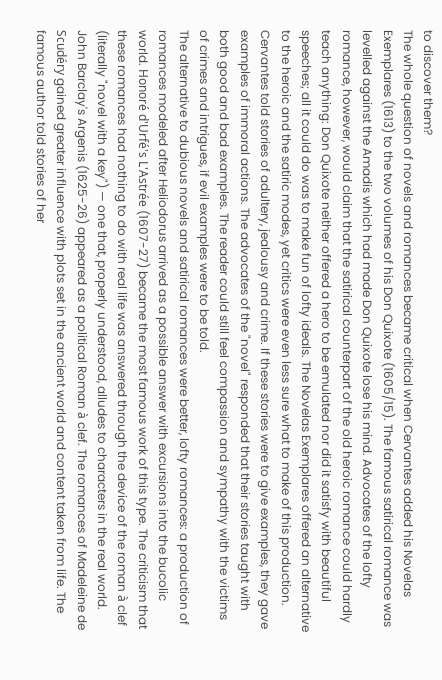to discover them?
The whole question of novels and romances became critical when Cervantes added his Novelas Exemplares (1613) to the two volumes of his Don Quixote (1605/15). The famous satirical romance was levelled against the Amadis which had made Don Quixote lose his mind. Advocates of the lofty romance, however, would claim that the satirical counterpart of the old heroic romance could hardly teach anything: Don Quixote neither offered a hero to be emulated nor did it satisfy with beautiful speeches; all it could do was to make fun of lofty ideals. The Novelas Exemplares offered an alternative to the heroic and the satiric modes, yet critics were even less sure what to make of this production. Cervantes told stories of adultery, jealousy and crime. If these stories were to give examples, they gave examples of immoral actions. The advocates of the "novel" responded that their stories taught with both good and bad examples. The reader could still feel compassion and sympathy with the victims of crimes and intrigues, if evil examples were to be told.
The alternative to dubious novels and satirical romances were better, lofty romances: a production of romances modeled after Heliodorus arrived as a possible answer with excursions into the bucolic world. Honoré d'Urfé's L'Astrée (1607-27) became the most famous work of this type. The criticism that these romances had nothing to do with real life was answered through the device of the roman à clef (literally "novel with a key") — one that, properly understood, alludes to characters in the real world. John Barclay's Argenis (1625-26) appeared as a political Roman à clef. The romances of Madeleine de Scudéry gained greater influence with plots set in the ancient world and content taken from life. The famous author told stories of her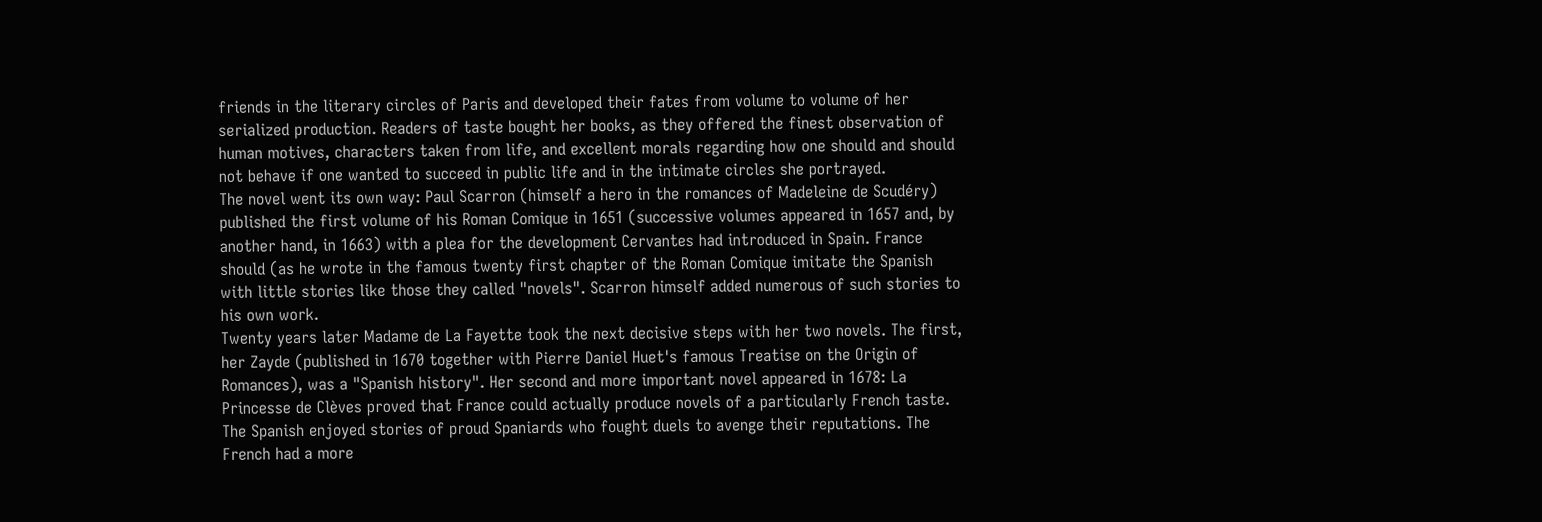friends in the literary circles of Paris and developed their fates from volume to volume of her serialized production. Readers of taste bought her books, as they offered the finest observation of human motives, characters taken from life, and excellent morals regarding how one should and should not behave if one wanted to succeed in public life and in the intimate circles she portrayed.
The novel went its own way: Paul Scarron (himself a hero in the romances of Madeleine de Scudéry) published the first volume of his Roman Comique in 1651 (successive volumes appeared in 1657 and, by another hand, in 1663) with a plea for the development Cervantes had introduced in Spain. France should (as he wrote in the famous twenty first chapter of the Roman Comique imitate the Spanish with little stories like those they called "novels". Scarron himself added numerous of such stories to his own work.
Twenty years later Madame de La Fayette took the next decisive steps with her two novels. The first, her Zayde (published in 1670 together with Pierre Daniel Huet's famous Treatise on the Origin of Romances), was a "Spanish history". Her second and more important novel appeared in 1678: La Princesse de Clèves proved that France could actually produce novels of a particularly French taste. The Spanish enjoyed stories of proud Spaniards who fought duels to avenge their reputations. The French had a more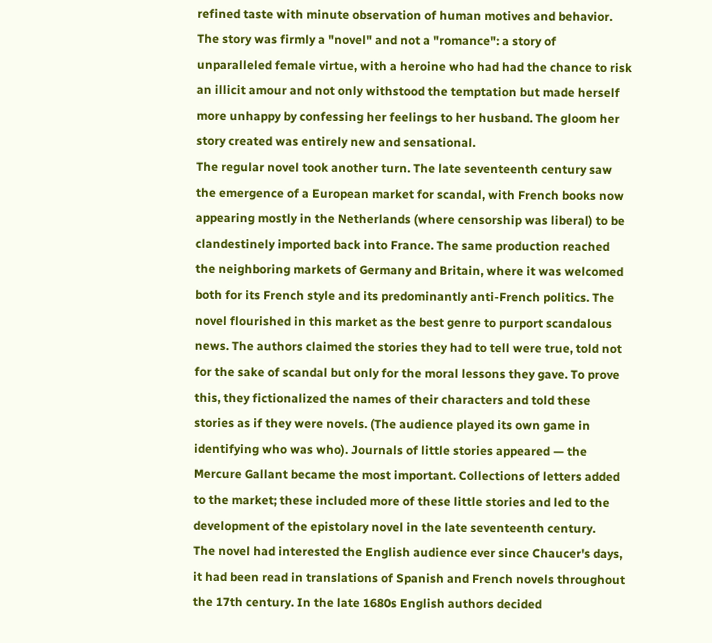refined taste with minute observation of human motives and behavior. The story was firmly a "novel" and not a "romance": a story of unparalleled female virtue, with a heroine who had had the chance to risk an illicit amour and not only withstood the temptation but made herself more unhappy by confessing her feelings to her husband. The gloom her story created was entirely new and sensational.
The regular novel took another turn. The late seventeenth century saw the emergence of a European market for scandal, with French books now appearing mostly in the Netherlands (where censorship was liberal) to be clandestinely imported back into France. The same production reached the neighboring markets of Germany and Britain, where it was welcomed both for its French style and its predominantly anti-French politics. The novel flourished in this market as the best genre to purport scandalous news. The authors claimed the stories they had to tell were true, told not for the sake of scandal but only for the moral lessons they gave. To prove this, they fictionalized the names of their characters and told these stories as if they were novels. (The audience played its own game in identifying who was who). Journals of little stories appeared — the Mercure Gallant became the most important. Collections of letters added to the market; these included more of these little stories and led to the development of the epistolary novel in the late seventeenth century.
The novel had interested the English audience ever since Chaucer's days, it had been read in translations of Spanish and French novels throughout the 17th century. In the late 1680s English authors decided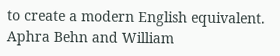to create a modern English equivalent. Aphra Behn and William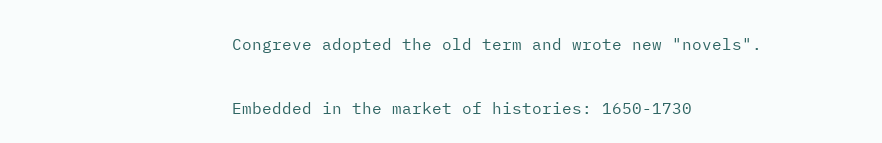Congreve adopted the old term and wrote new "novels".

Embedded in the market of histories: 1650-1730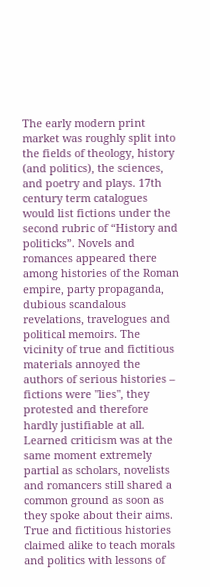The early modern print market was roughly split into the fields of theology, history (and politics), the sciences, and poetry and plays. 17th century term catalogues would list fictions under the second rubric of “History and politicks”. Novels and romances appeared there among histories of the Roman empire, party propaganda, dubious scandalous revelations, travelogues and political memoirs. The vicinity of true and fictitious materials annoyed the authors of serious histories – fictions were "lies", they protested and therefore hardly justifiable at all. Learned criticism was at the same moment extremely partial as scholars, novelists and romancers still shared a common ground as soon as they spoke about their aims. True and fictitious histories claimed alike to teach morals and politics with lessons of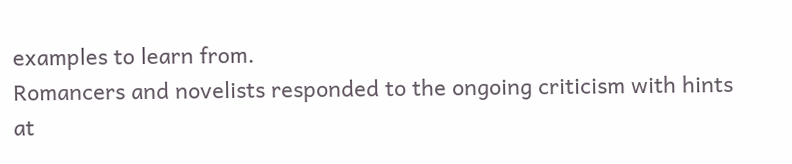examples to learn from.
Romancers and novelists responded to the ongoing criticism with hints at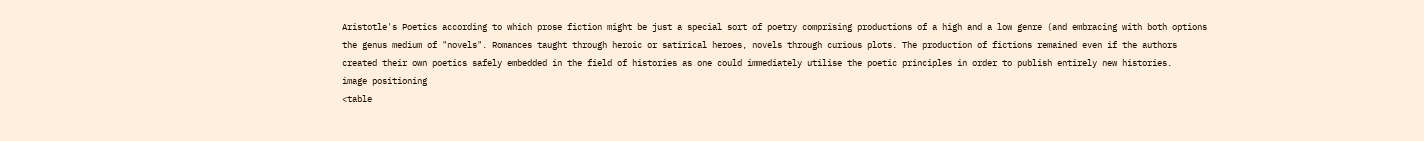Aristotle's Poetics according to which prose fiction might be just a special sort of poetry comprising productions of a high and a low genre (and embracing with both options the genus medium of "novels". Romances taught through heroic or satirical heroes, novels through curious plots. The production of fictions remained even if the authors created their own poetics safely embedded in the field of histories as one could immediately utilise the poetic principles in order to publish entirely new histories.
image positioning
<table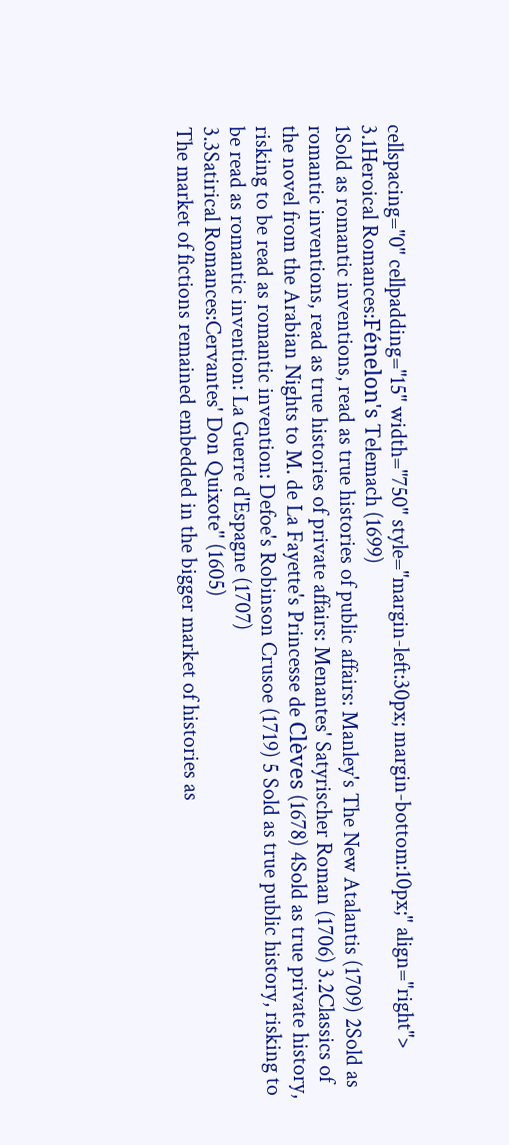cellspacing="0" cellpadding="15" width="750" style="margin-left:30px; margin-bottom:10px;" align="right">
3.1Heroical Romances:Fénelon's Telemach (1699)
1Sold as romantic inventions, read as true histories of public affairs: Manley's The New Atalantis (1709) 2Sold as romantic inventions, read as true histories of private affairs: Menantes' Satyrischer Roman (1706) 3.2Classics of the novel from the Arabian Nights to M. de La Fayette's Princesse de Clèves (1678) 4Sold as true private history, risking to be read as romantic invention: Defoe's Robinson Crusoe (1719) 5 Sold as true public history, risking to be read as romantic invention: La Guerre d'Espagne (1707)
3.3Satirical Romances:Cervantes' Don Quixote'' (1605)
The market of fictions remained embedded in the bigger market of histories as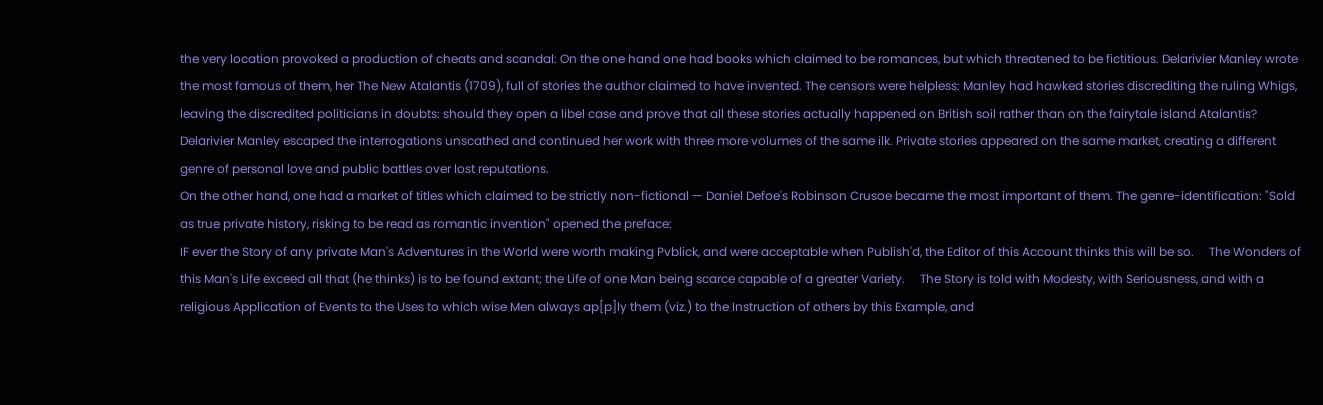the very location provoked a production of cheats and scandal: On the one hand one had books which claimed to be romances, but which threatened to be fictitious. Delarivier Manley wrote the most famous of them, her The New Atalantis (1709), full of stories the author claimed to have invented. The censors were helpless: Manley had hawked stories discrediting the ruling Whigs, leaving the discredited politicians in doubts: should they open a libel case and prove that all these stories actually happened on British soil rather than on the fairytale island Atalantis? Delarivier Manley escaped the interrogations unscathed and continued her work with three more volumes of the same ilk. Private stories appeared on the same market, creating a different genre of personal love and public battles over lost reputations.
On the other hand, one had a market of titles which claimed to be strictly non-fictional — Daniel Defoe's Robinson Crusoe became the most important of them. The genre-identification: "Sold as true private history, risking to be read as romantic invention" opened the preface:
IF ever the Story of any private Man's Adventures in the World were worth making Pvblick, and were acceptable when Publish'd, the Editor of this Account thinks this will be so.     The Wonders of this Man's Life exceed all that (he thinks) is to be found extant; the Life of one Man being scarce capable of a greater Variety.     The Story is told with Modesty, with Seriousness, and with a religious Application of Events to the Uses to which wise Men always ap[p]ly them (viz.) to the Instruction of others by this Example, and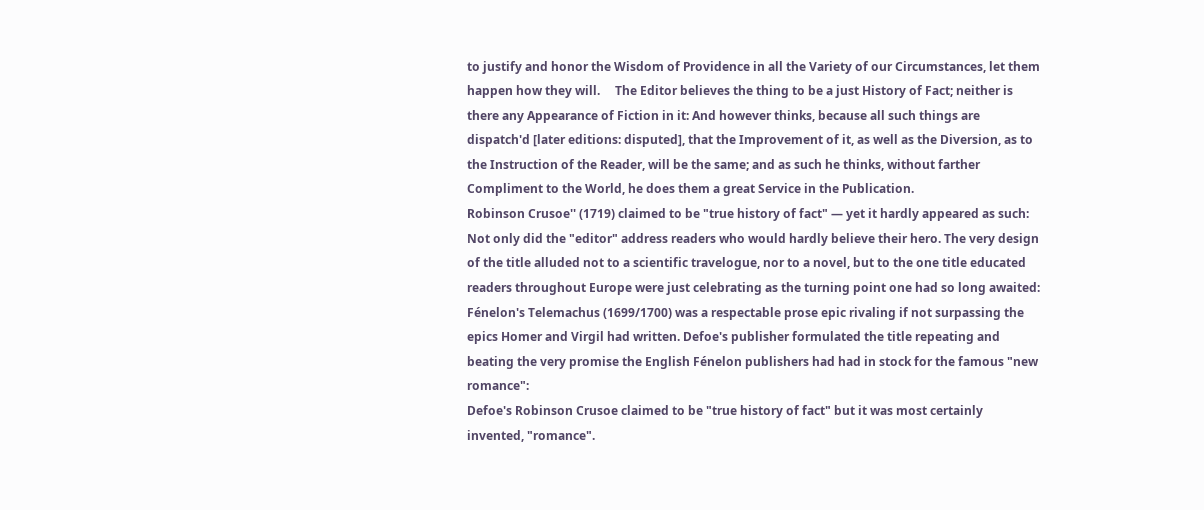to justify and honor the Wisdom of Providence in all the Variety of our Circumstances, let them happen how they will.     The Editor believes the thing to be a just History of Fact; neither is there any Appearance of Fiction in it: And however thinks, because all such things are dispatch'd [later editions: disputed], that the Improvement of it, as well as the Diversion, as to the Instruction of the Reader, will be the same; and as such he thinks, without farther Compliment to the World, he does them a great Service in the Publication.
Robinson Crusoe'' (1719) claimed to be "true history of fact" — yet it hardly appeared as such: Not only did the "editor" address readers who would hardly believe their hero. The very design of the title alluded not to a scientific travelogue, nor to a novel, but to the one title educated readers throughout Europe were just celebrating as the turning point one had so long awaited: Fénelon's Telemachus (1699/1700) was a respectable prose epic rivaling if not surpassing the epics Homer and Virgil had written. Defoe's publisher formulated the title repeating and beating the very promise the English Fénelon publishers had had in stock for the famous "new romance":
Defoe's Robinson Crusoe claimed to be "true history of fact" but it was most certainly invented, "romance".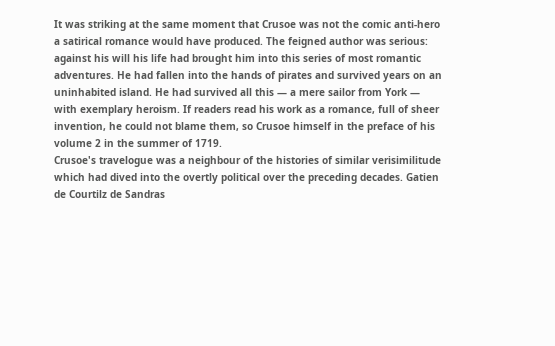It was striking at the same moment that Crusoe was not the comic anti-hero a satirical romance would have produced. The feigned author was serious: against his will his life had brought him into this series of most romantic adventures. He had fallen into the hands of pirates and survived years on an uninhabited island. He had survived all this — a mere sailor from York — with exemplary heroism. If readers read his work as a romance, full of sheer invention, he could not blame them, so Crusoe himself in the preface of his volume 2 in the summer of 1719.
Crusoe's travelogue was a neighbour of the histories of similar verisimilitude which had dived into the overtly political over the preceding decades. Gatien de Courtilz de Sandras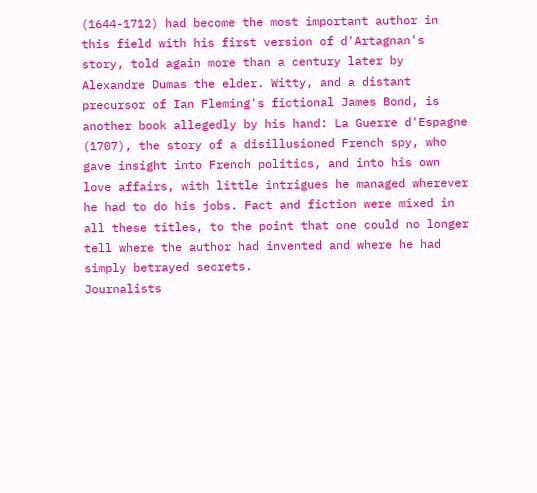(1644-1712) had become the most important author in this field with his first version of d'Artagnan's story, told again more than a century later by Alexandre Dumas the elder. Witty, and a distant precursor of Ian Fleming's fictional James Bond, is another book allegedly by his hand: La Guerre d'Espagne (1707), the story of a disillusioned French spy, who gave insight into French politics, and into his own love affairs, with little intrigues he managed wherever he had to do his jobs. Fact and fiction were mixed in all these titles, to the point that one could no longer tell where the author had invented and where he had simply betrayed secrets.
Journalists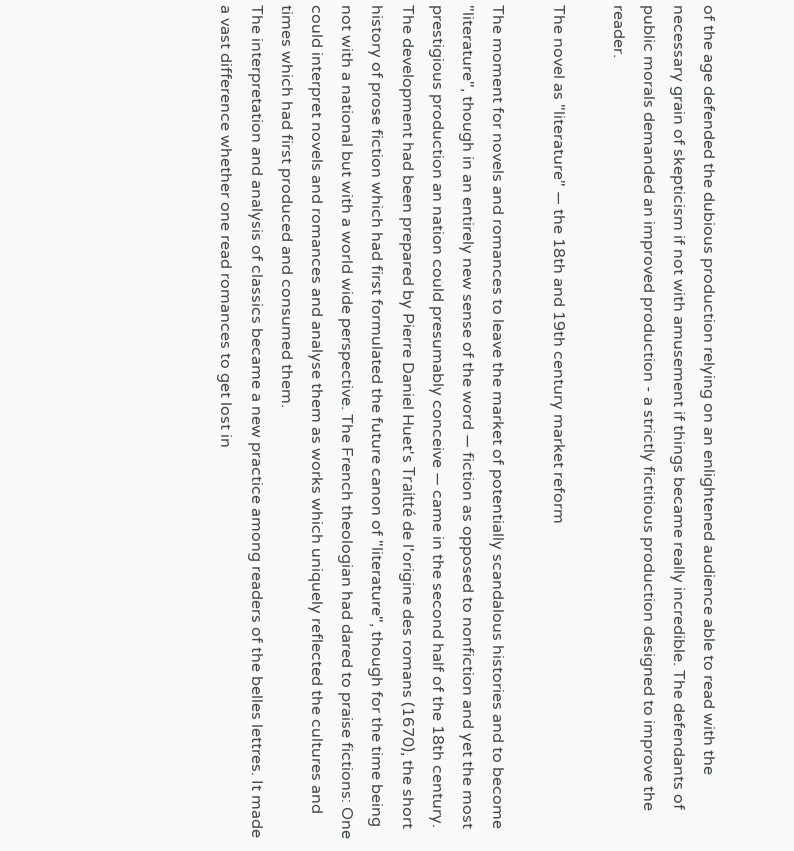of the age defended the dubious production relying on an enlightened audience able to read with the necessary grain of skepticism if not with amusement if things became really incredible. The defendants of public morals demanded an improved production - a strictly fictitious production designed to improve the reader.

The novel as "literature" — the 18th and 19th century market reform

The moment for novels and romances to leave the market of potentially scandalous histories and to become "literature", though in an entirely new sense of the word — fiction as opposed to nonfiction and yet the most prestigious production an nation could presumably conceive — came in the second half of the 18th century. The development had been prepared by Pierre Daniel Huet's Traitté de l'origine des romans (1670), the short history of prose fiction which had first formulated the future canon of "literature", though for the time being not with a national but with a world wide perspective. The French theologian had dared to praise fictions: One could interpret novels and romances and analyse them as works which uniquely reflected the cultures and times which had first produced and consumed them.
The interpretation and analysis of classics became a new practice among readers of the belles lettres. It made a vast difference whether one read romances to get lost in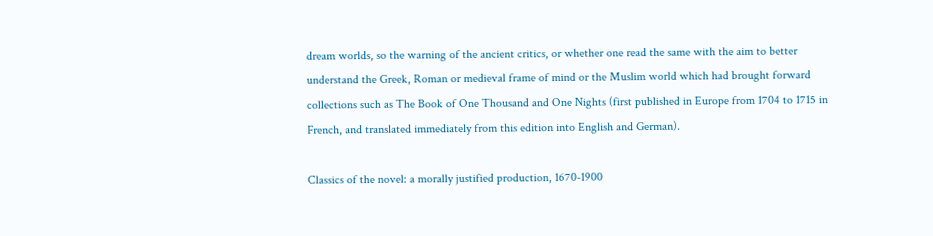dream worlds, so the warning of the ancient critics, or whether one read the same with the aim to better understand the Greek, Roman or medieval frame of mind or the Muslim world which had brought forward collections such as The Book of One Thousand and One Nights (first published in Europe from 1704 to 1715 in French, and translated immediately from this edition into English and German).

Classics of the novel: a morally justified production, 1670-1900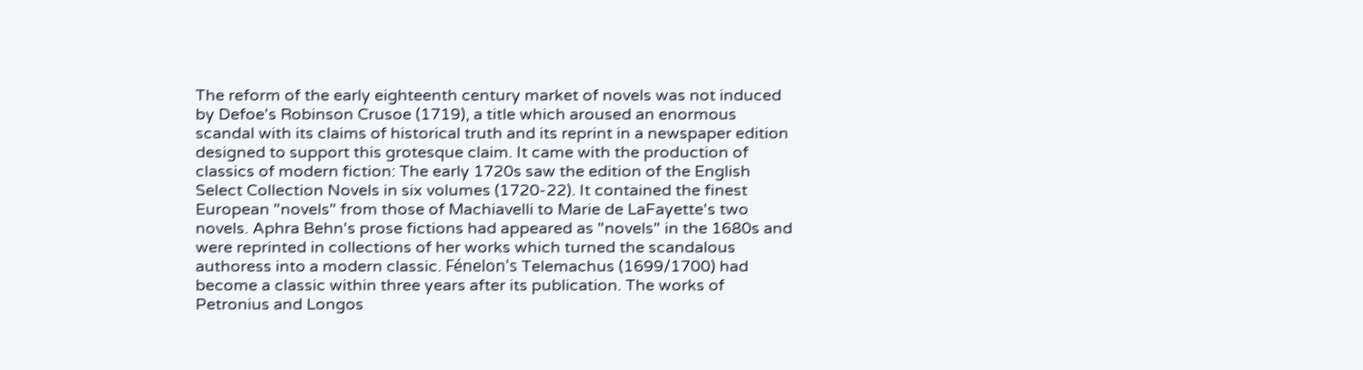The reform of the early eighteenth century market of novels was not induced by Defoe's Robinson Crusoe (1719), a title which aroused an enormous scandal with its claims of historical truth and its reprint in a newspaper edition designed to support this grotesque claim. It came with the production of classics of modern fiction: The early 1720s saw the edition of the English Select Collection Novels in six volumes (1720-22). It contained the finest European "novels" from those of Machiavelli to Marie de LaFayette's two novels. Aphra Behn's prose fictions had appeared as "novels" in the 1680s and were reprinted in collections of her works which turned the scandalous authoress into a modern classic. Fénelon's Telemachus (1699/1700) had become a classic within three years after its publication. The works of Petronius and Longos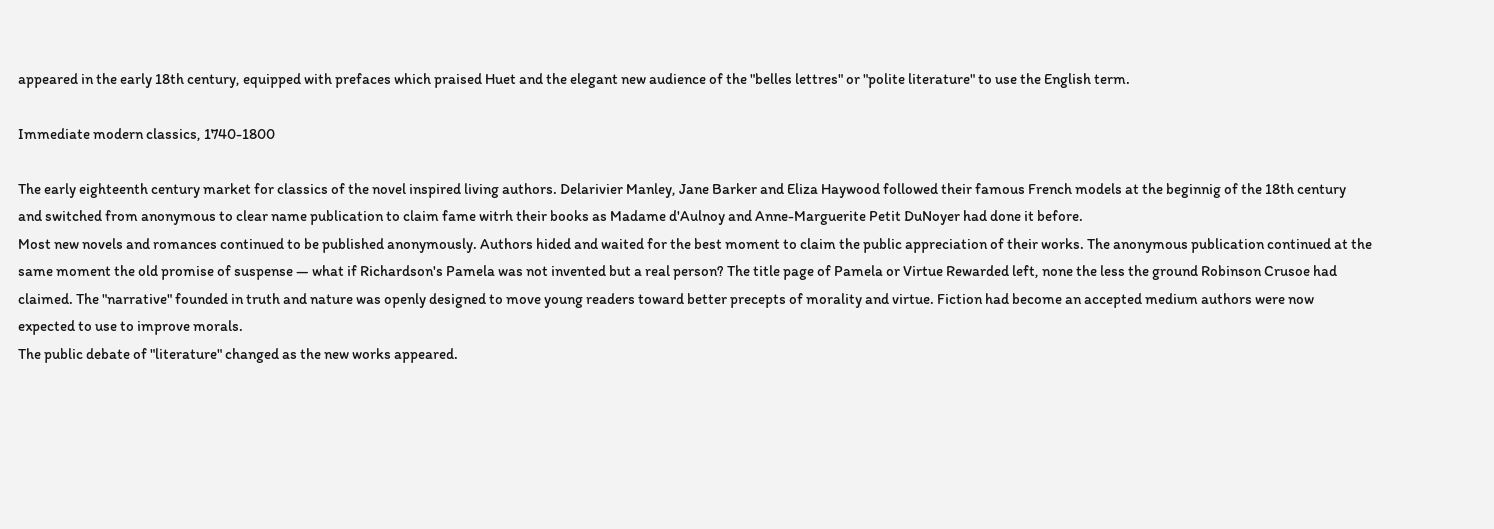appeared in the early 18th century, equipped with prefaces which praised Huet and the elegant new audience of the "belles lettres" or "polite literature" to use the English term.

Immediate modern classics, 1740-1800

The early eighteenth century market for classics of the novel inspired living authors. Delarivier Manley, Jane Barker and Eliza Haywood followed their famous French models at the beginnig of the 18th century and switched from anonymous to clear name publication to claim fame witrh their books as Madame d'Aulnoy and Anne-Marguerite Petit DuNoyer had done it before.
Most new novels and romances continued to be published anonymously. Authors hided and waited for the best moment to claim the public appreciation of their works. The anonymous publication continued at the same moment the old promise of suspense — what if Richardson's Pamela was not invented but a real person? The title page of Pamela or Virtue Rewarded left, none the less the ground Robinson Crusoe had claimed. The "narrative" founded in truth and nature was openly designed to move young readers toward better precepts of morality and virtue. Fiction had become an accepted medium authors were now expected to use to improve morals.
The public debate of "literature" changed as the new works appeared.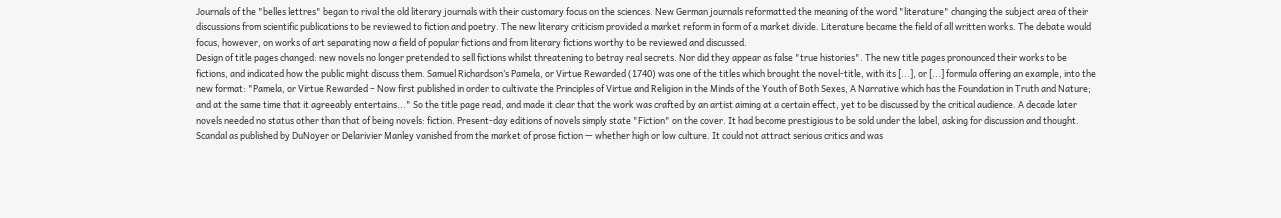Journals of the "belles lettres" began to rival the old literary journals with their customary focus on the sciences. New German journals reformatted the meaning of the word "literature" changing the subject area of their discussions from scientific publications to be reviewed to fiction and poetry. The new literary criticism provided a market reform in form of a market divide. Literature became the field of all written works. The debate would focus, however, on works of art separating now a field of popular fictions and from literary fictions worthy to be reviewed and discussed.
Design of title pages changed: new novels no longer pretended to sell fictions whilst threatening to betray real secrets. Nor did they appear as false "true histories". The new title pages pronounced their works to be fictions, and indicated how the public might discuss them. Samuel Richardson’s Pamela, or Virtue Rewarded (1740) was one of the titles which brought the novel-title, with its [...], or [...] formula offering an example, into the new format: "Pamela, or Virtue Rewarded – Now first published in order to cultivate the Principles of Virtue and Religion in the Minds of the Youth of Both Sexes, A Narrative which has the Foundation in Truth and Nature; and at the same time that it agreeably entertains..." So the title page read, and made it clear that the work was crafted by an artist aiming at a certain effect, yet to be discussed by the critical audience. A decade later novels needed no status other than that of being novels: fiction. Present-day editions of novels simply state "Fiction" on the cover. It had become prestigious to be sold under the label, asking for discussion and thought.
Scandal as published by DuNoyer or Delarivier Manley vanished from the market of prose fiction — whether high or low culture. It could not attract serious critics and was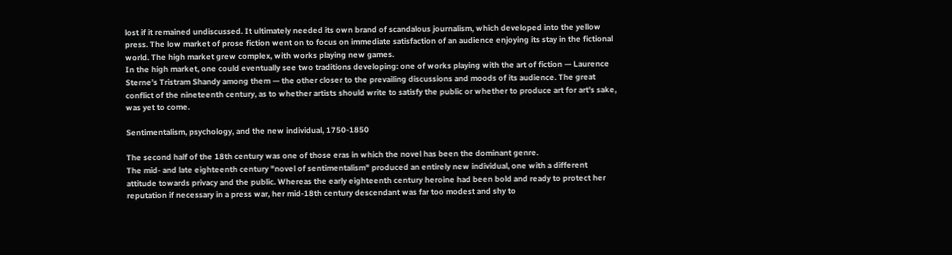lost if it remained undiscussed. It ultimately needed its own brand of scandalous journalism, which developed into the yellow press. The low market of prose fiction went on to focus on immediate satisfaction of an audience enjoying its stay in the fictional world. The high market grew complex, with works playing new games.
In the high market, one could eventually see two traditions developing: one of works playing with the art of fiction — Laurence Sterne’s Tristram Shandy among them — the other closer to the prevailing discussions and moods of its audience. The great conflict of the nineteenth century, as to whether artists should write to satisfy the public or whether to produce art for art's sake, was yet to come.

Sentimentalism, psychology, and the new individual, 1750-1850

The second half of the 18th century was one of those eras in which the novel has been the dominant genre.
The mid- and late eighteenth century "novel of sentimentalism" produced an entirely new individual, one with a different attitude towards privacy and the public. Whereas the early eighteenth century heroine had been bold and ready to protect her reputation if necessary in a press war, her mid-18th century descendant was far too modest and shy to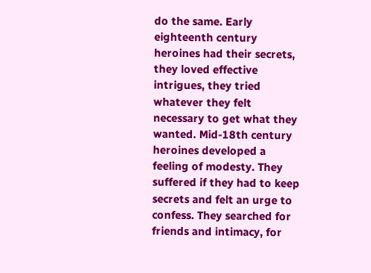do the same. Early eighteenth century heroines had their secrets, they loved effective intrigues, they tried whatever they felt necessary to get what they wanted. Mid-18th century heroines developed a feeling of modesty. They suffered if they had to keep secrets and felt an urge to confess. They searched for friends and intimacy, for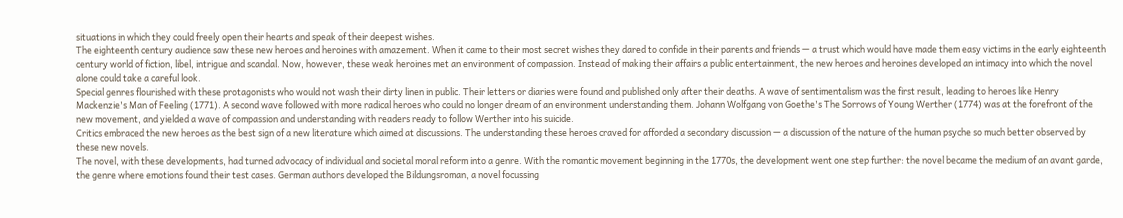situations in which they could freely open their hearts and speak of their deepest wishes.
The eighteenth century audience saw these new heroes and heroines with amazement. When it came to their most secret wishes they dared to confide in their parents and friends — a trust which would have made them easy victims in the early eighteenth century world of fiction, libel, intrigue and scandal. Now, however, these weak heroines met an environment of compassion. Instead of making their affairs a public entertainment, the new heroes and heroines developed an intimacy into which the novel alone could take a careful look.
Special genres flourished with these protagonists who would not wash their dirty linen in public. Their letters or diaries were found and published only after their deaths. A wave of sentimentalism was the first result, leading to heroes like Henry Mackenzie's Man of Feeling (1771). A second wave followed with more radical heroes who could no longer dream of an environment understanding them. Johann Wolfgang von Goethe's The Sorrows of Young Werther (1774) was at the forefront of the new movement, and yielded a wave of compassion and understanding with readers ready to follow Werther into his suicide.
Critics embraced the new heroes as the best sign of a new literature which aimed at discussions. The understanding these heroes craved for afforded a secondary discussion — a discussion of the nature of the human psyche so much better observed by these new novels.
The novel, with these developments, had turned advocacy of individual and societal moral reform into a genre. With the romantic movement beginning in the 1770s, the development went one step further: the novel became the medium of an avant garde, the genre where emotions found their test cases. German authors developed the Bildungsroman, a novel focussing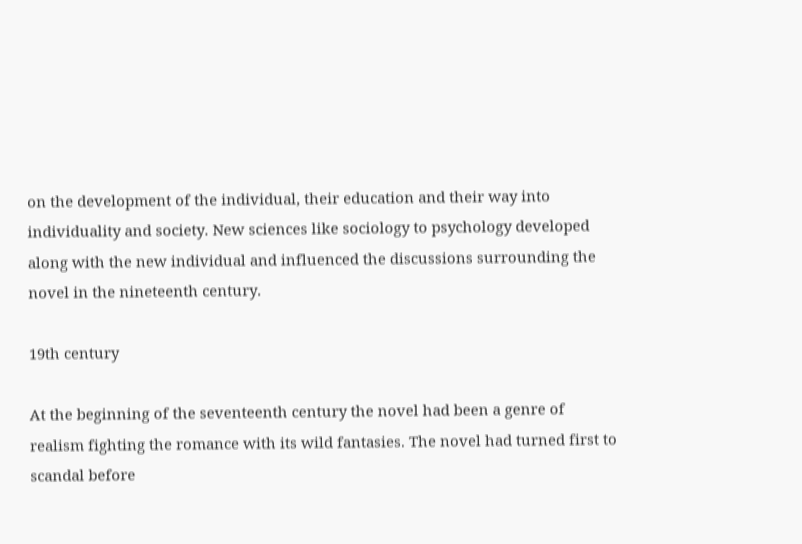on the development of the individual, their education and their way into individuality and society. New sciences like sociology to psychology developed along with the new individual and influenced the discussions surrounding the novel in the nineteenth century.

19th century

At the beginning of the seventeenth century the novel had been a genre of realism fighting the romance with its wild fantasies. The novel had turned first to scandal before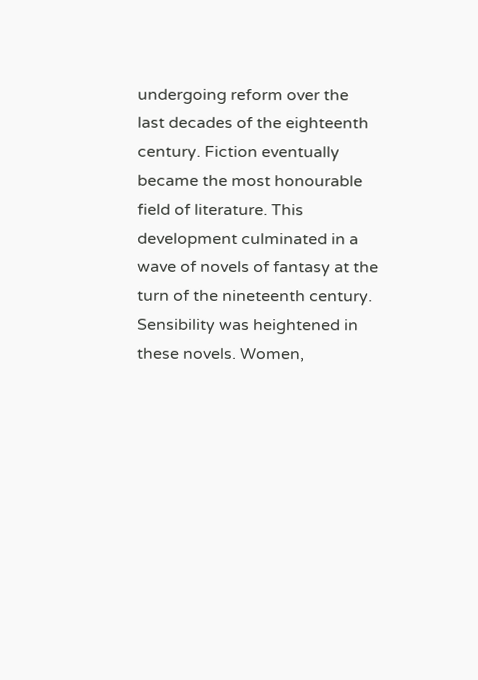undergoing reform over the last decades of the eighteenth century. Fiction eventually became the most honourable field of literature. This development culminated in a wave of novels of fantasy at the turn of the nineteenth century. Sensibility was heightened in these novels. Women,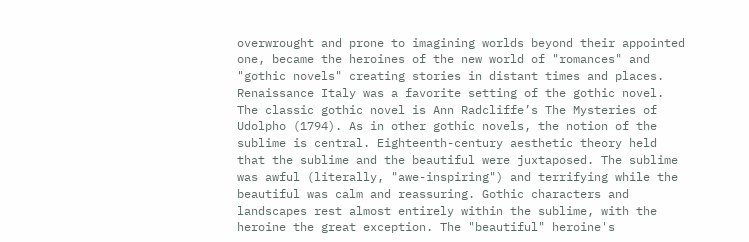overwrought and prone to imagining worlds beyond their appointed one, became the heroines of the new world of "romances" and "gothic novels" creating stories in distant times and places. Renaissance Italy was a favorite setting of the gothic novel.
The classic gothic novel is Ann Radcliffe’s The Mysteries of Udolpho (1794). As in other gothic novels, the notion of the sublime is central. Eighteenth-century aesthetic theory held that the sublime and the beautiful were juxtaposed. The sublime was awful (literally, "awe-inspiring") and terrifying while the beautiful was calm and reassuring. Gothic characters and landscapes rest almost entirely within the sublime, with the heroine the great exception. The "beautiful" heroine's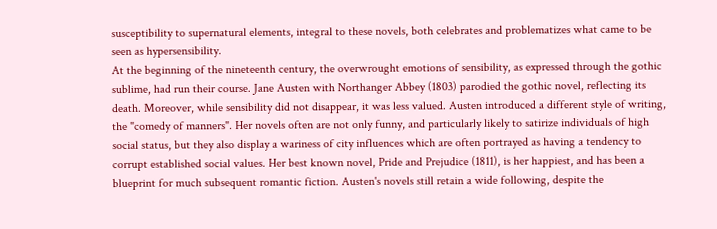susceptibility to supernatural elements, integral to these novels, both celebrates and problematizes what came to be seen as hypersensibility.
At the beginning of the nineteenth century, the overwrought emotions of sensibility, as expressed through the gothic sublime, had run their course. Jane Austen with Northanger Abbey (1803) parodied the gothic novel, reflecting its death. Moreover, while sensibility did not disappear, it was less valued. Austen introduced a different style of writing, the "comedy of manners". Her novels often are not only funny, and particularly likely to satirize individuals of high social status, but they also display a wariness of city influences which are often portrayed as having a tendency to corrupt established social values. Her best known novel, Pride and Prejudice (1811), is her happiest, and has been a blueprint for much subsequent romantic fiction. Austen's novels still retain a wide following, despite the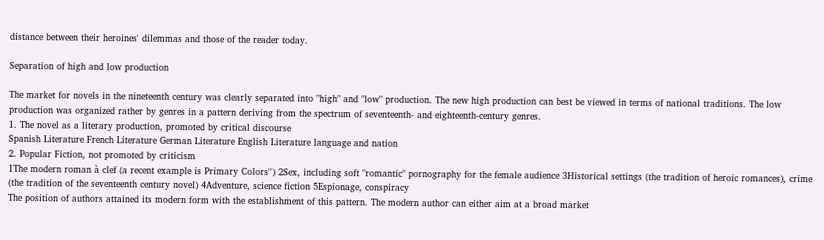distance between their heroines' dilemmas and those of the reader today.

Separation of high and low production

The market for novels in the nineteenth century was clearly separated into "high" and "low" production. The new high production can best be viewed in terms of national traditions. The low production was organized rather by genres in a pattern deriving from the spectrum of seventeenth- and eighteenth-century genres.
1. The novel as a literary production, promoted by critical discourse
Spanish Literature French Literature German Literature English Literature language and nation
2. Popular Fiction, not promoted by criticism
1The modern roman à clef (a recent example is Primary Colors'') 2Sex, including soft "romantic" pornography for the female audience 3Historical settings (the tradition of heroic romances), crime (the tradition of the seventeenth century novel) 4Adventure, science fiction 5Espionage, conspiracy
The position of authors attained its modern form with the establishment of this pattern. The modern author can either aim at a broad market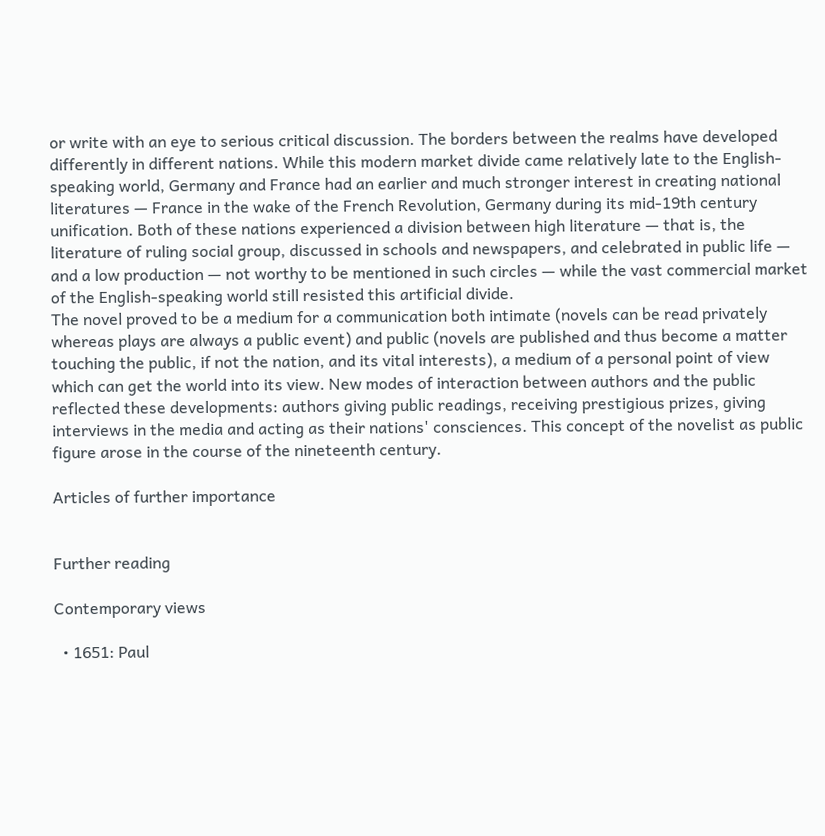or write with an eye to serious critical discussion. The borders between the realms have developed differently in different nations. While this modern market divide came relatively late to the English-speaking world, Germany and France had an earlier and much stronger interest in creating national literatures — France in the wake of the French Revolution, Germany during its mid-19th century unification. Both of these nations experienced a division between high literature — that is, the literature of ruling social group, discussed in schools and newspapers, and celebrated in public life — and a low production — not worthy to be mentioned in such circles — while the vast commercial market of the English-speaking world still resisted this artificial divide.
The novel proved to be a medium for a communication both intimate (novels can be read privately whereas plays are always a public event) and public (novels are published and thus become a matter touching the public, if not the nation, and its vital interests), a medium of a personal point of view which can get the world into its view. New modes of interaction between authors and the public reflected these developments: authors giving public readings, receiving prestigious prizes, giving interviews in the media and acting as their nations' consciences. This concept of the novelist as public figure arose in the course of the nineteenth century.

Articles of further importance


Further reading

Contemporary views

  • 1651: Paul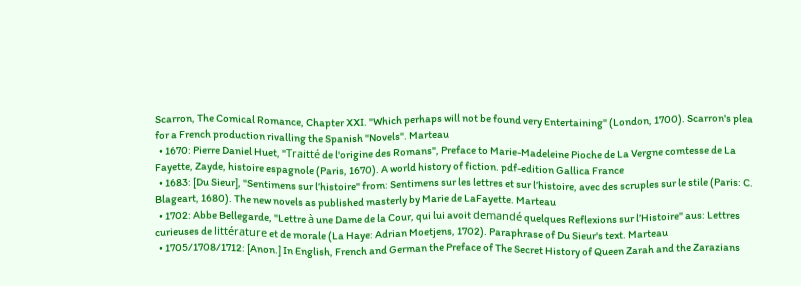Scarron, The Comical Romance, Chapter XXI. "Which perhaps will not be found very Entertaining" (London, 1700). Scarron's plea for a French production rivalling the Spanish "Novels". Marteau
  • 1670: Pierre Daniel Huet, "Traitté de l'origine des Romans", Preface to Marie-Madeleine Pioche de La Vergne comtesse de La Fayette, Zayde, histoire espagnole (Paris, 1670). A world history of fiction. pdf-edition Gallica France
  • 1683: [Du Sieur], "Sentimens sur l’histoire" from: Sentimens sur les lettres et sur l’histoire, avec des scruples sur le stile (Paris: C. Blageart, 1680). The new novels as published masterly by Marie de LaFayette. Marteau
  • 1702: Abbe Bellegarde, "Lettre à une Dame de la Cour, qui lui avoit demandé quelques Reflexions sur l’Histoire" aus: Lettres curieuses de littérature et de morale (La Haye: Adrian Moetjens, 1702). Paraphrase of Du Sieur's text. Marteau
  • 1705/1708/1712: [Anon.] In English, French and German the Preface of The Secret History of Queen Zarah and the Zarazians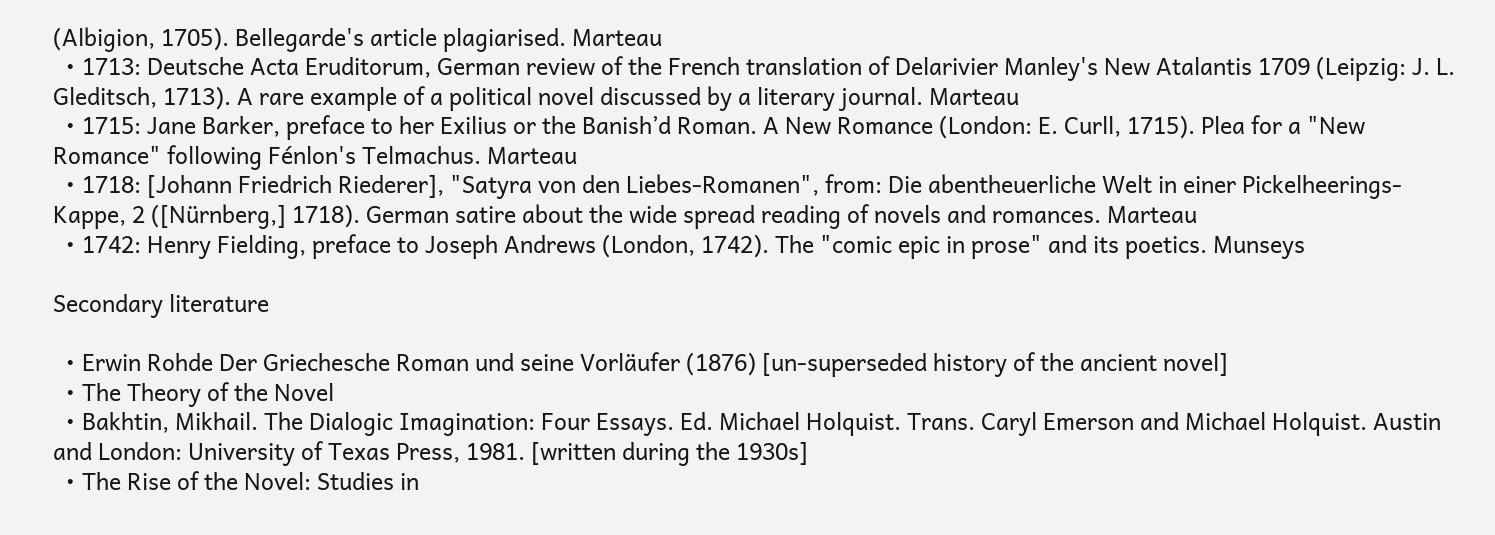(Albigion, 1705). Bellegarde's article plagiarised. Marteau
  • 1713: Deutsche Acta Eruditorum, German review of the French translation of Delarivier Manley's New Atalantis 1709 (Leipzig: J. L. Gleditsch, 1713). A rare example of a political novel discussed by a literary journal. Marteau
  • 1715: Jane Barker, preface to her Exilius or the Banish’d Roman. A New Romance (London: E. Curll, 1715). Plea for a "New Romance" following Fénlon's Telmachus. Marteau
  • 1718: [Johann Friedrich Riederer], "Satyra von den Liebes-Romanen", from: Die abentheuerliche Welt in einer Pickelheerings-Kappe, 2 ([Nürnberg,] 1718). German satire about the wide spread reading of novels and romances. Marteau
  • 1742: Henry Fielding, preface to Joseph Andrews (London, 1742). The "comic epic in prose" and its poetics. Munseys

Secondary literature

  • Erwin Rohde Der Griechesche Roman und seine Vorläufer (1876) [un-superseded history of the ancient novel]
  • The Theory of the Novel
  • Bakhtin, Mikhail. The Dialogic Imagination: Four Essays. Ed. Michael Holquist. Trans. Caryl Emerson and Michael Holquist. Austin and London: University of Texas Press, 1981. [written during the 1930s]
  • The Rise of the Novel: Studies in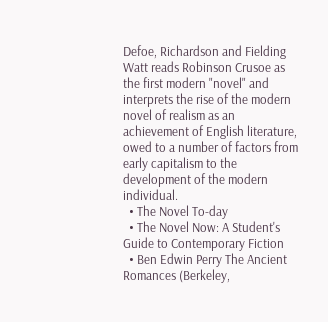Defoe, Richardson and Fielding Watt reads Robinson Crusoe as the first modern "novel" and interprets the rise of the modern novel of realism as an achievement of English literature, owed to a number of factors from early capitalism to the development of the modern individual.
  • The Novel To-day
  • The Novel Now: A Student's Guide to Contemporary Fiction
  • Ben Edwin Perry The Ancient Romances (Berkeley,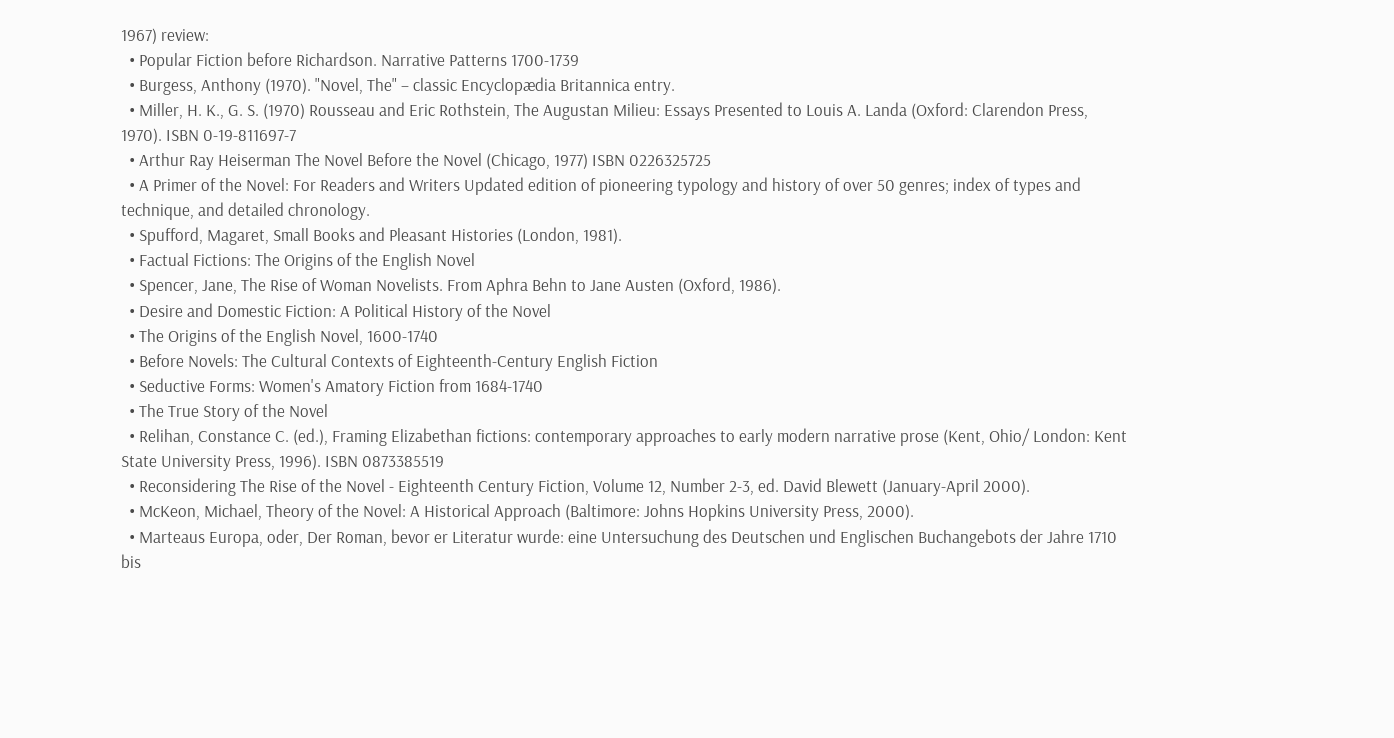1967) review:
  • Popular Fiction before Richardson. Narrative Patterns 1700-1739
  • Burgess, Anthony (1970). "Novel, The" – classic Encyclopædia Britannica entry.
  • Miller, H. K., G. S. (1970) Rousseau and Eric Rothstein, The Augustan Milieu: Essays Presented to Louis A. Landa (Oxford: Clarendon Press, 1970). ISBN 0-19-811697-7
  • Arthur Ray Heiserman The Novel Before the Novel (Chicago, 1977) ISBN 0226325725
  • A Primer of the Novel: For Readers and Writers Updated edition of pioneering typology and history of over 50 genres; index of types and technique, and detailed chronology.
  • Spufford, Magaret, Small Books and Pleasant Histories (London, 1981).
  • Factual Fictions: The Origins of the English Novel
  • Spencer, Jane, The Rise of Woman Novelists. From Aphra Behn to Jane Austen (Oxford, 1986).
  • Desire and Domestic Fiction: A Political History of the Novel
  • The Origins of the English Novel, 1600-1740
  • Before Novels: The Cultural Contexts of Eighteenth-Century English Fiction
  • Seductive Forms: Women's Amatory Fiction from 1684-1740
  • The True Story of the Novel
  • Relihan, Constance C. (ed.), Framing Elizabethan fictions: contemporary approaches to early modern narrative prose (Kent, Ohio/ London: Kent State University Press, 1996). ISBN 0873385519
  • Reconsidering The Rise of the Novel - Eighteenth Century Fiction, Volume 12, Number 2-3, ed. David Blewett (January-April 2000).
  • McKeon, Michael, Theory of the Novel: A Historical Approach (Baltimore: Johns Hopkins University Press, 2000).
  • Marteaus Europa, oder, Der Roman, bevor er Literatur wurde: eine Untersuchung des Deutschen und Englischen Buchangebots der Jahre 1710 bis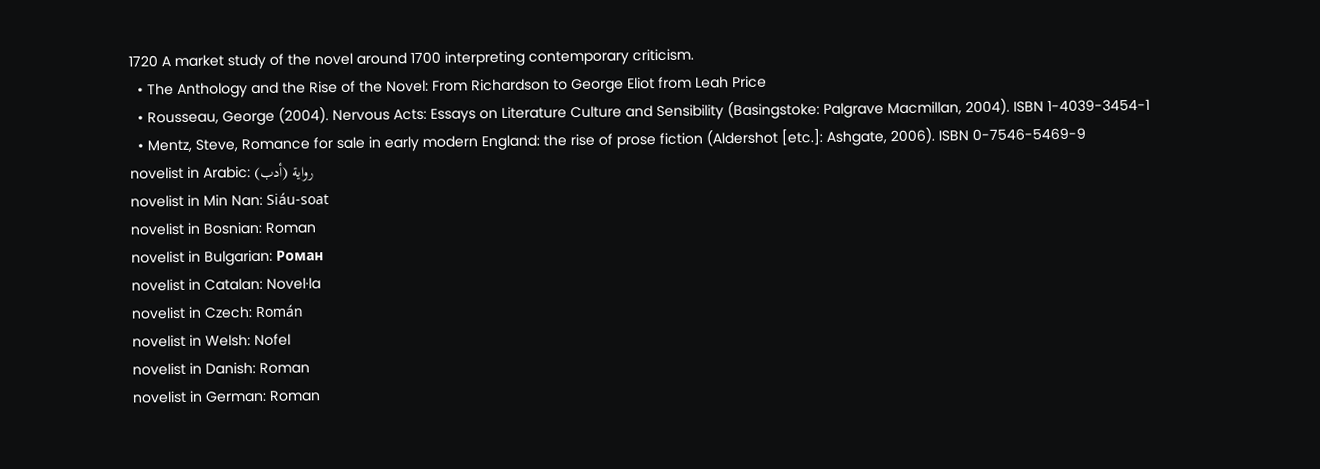1720 A market study of the novel around 1700 interpreting contemporary criticism.
  • The Anthology and the Rise of the Novel: From Richardson to George Eliot from Leah Price
  • Rousseau, George (2004). Nervous Acts: Essays on Literature Culture and Sensibility (Basingstoke: Palgrave Macmillan, 2004). ISBN 1-4039-3454-1
  • Mentz, Steve, Romance for sale in early modern England: the rise of prose fiction (Aldershot [etc.]: Ashgate, 2006). ISBN 0-7546-5469-9
novelist in Arabic: رواية (أدب)
novelist in Min Nan: Siáu-soat
novelist in Bosnian: Roman
novelist in Bulgarian: Роман
novelist in Catalan: Novel·la
novelist in Czech: Román
novelist in Welsh: Nofel
novelist in Danish: Roman
novelist in German: Roman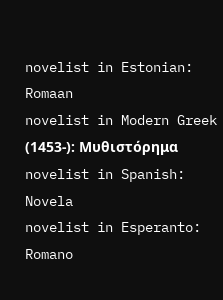novelist in Estonian: Romaan
novelist in Modern Greek (1453-): Μυθιστόρημα
novelist in Spanish: Novela
novelist in Esperanto: Romano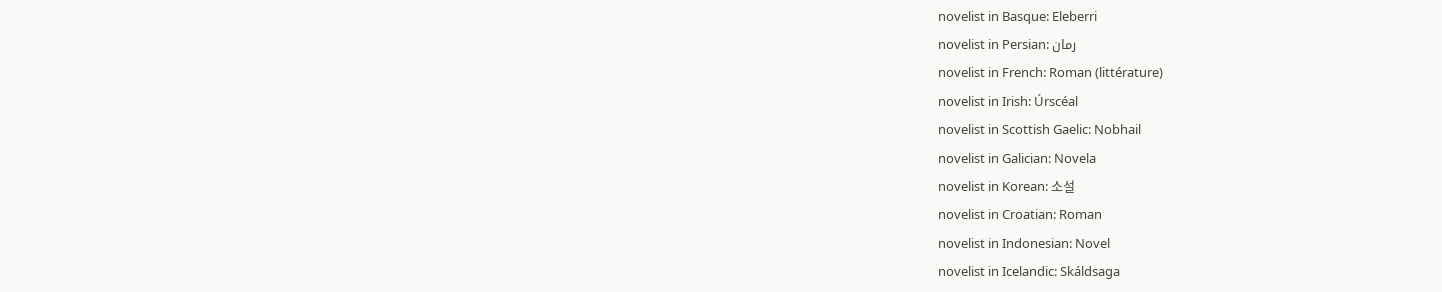novelist in Basque: Eleberri
novelist in Persian: رمان
novelist in French: Roman (littérature)
novelist in Irish: Úrscéal
novelist in Scottish Gaelic: Nobhail
novelist in Galician: Novela
novelist in Korean: 소설
novelist in Croatian: Roman
novelist in Indonesian: Novel
novelist in Icelandic: Skáldsaga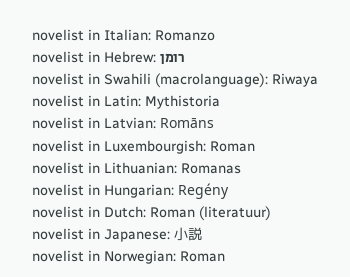novelist in Italian: Romanzo
novelist in Hebrew: רומן
novelist in Swahili (macrolanguage): Riwaya
novelist in Latin: Mythistoria
novelist in Latvian: Romāns
novelist in Luxembourgish: Roman
novelist in Lithuanian: Romanas
novelist in Hungarian: Regény
novelist in Dutch: Roman (literatuur)
novelist in Japanese: 小説
novelist in Norwegian: Roman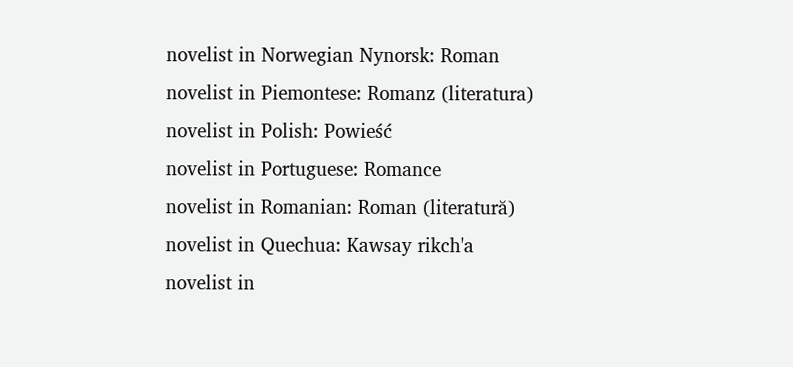novelist in Norwegian Nynorsk: Roman
novelist in Piemontese: Romanz (literatura)
novelist in Polish: Powieść
novelist in Portuguese: Romance
novelist in Romanian: Roman (literatură)
novelist in Quechua: Kawsay rikch'a
novelist in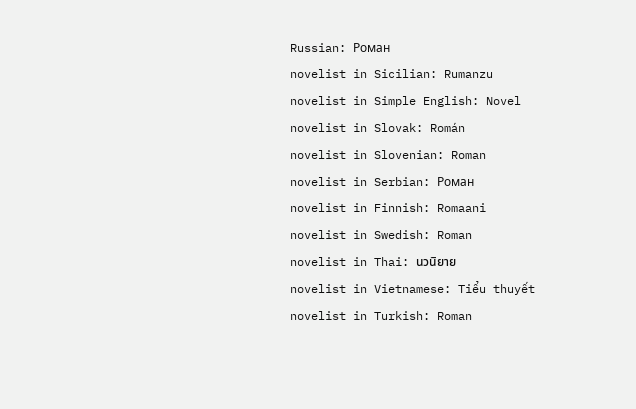Russian: Роман
novelist in Sicilian: Rumanzu
novelist in Simple English: Novel
novelist in Slovak: Román
novelist in Slovenian: Roman
novelist in Serbian: Роман
novelist in Finnish: Romaani
novelist in Swedish: Roman
novelist in Thai: นวนิยาย
novelist in Vietnamese: Tiểu thuyết
novelist in Turkish: Roman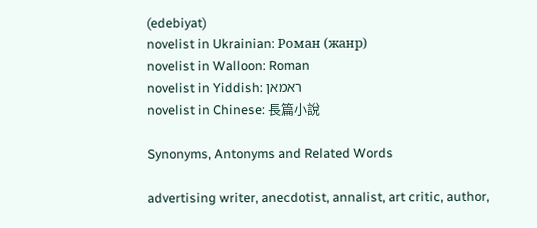(edebiyat)
novelist in Ukrainian: Роман (жанр)
novelist in Walloon: Roman
novelist in Yiddish: ראמאן
novelist in Chinese: 長篇小說

Synonyms, Antonyms and Related Words

advertising writer, anecdotist, annalist, art critic, author,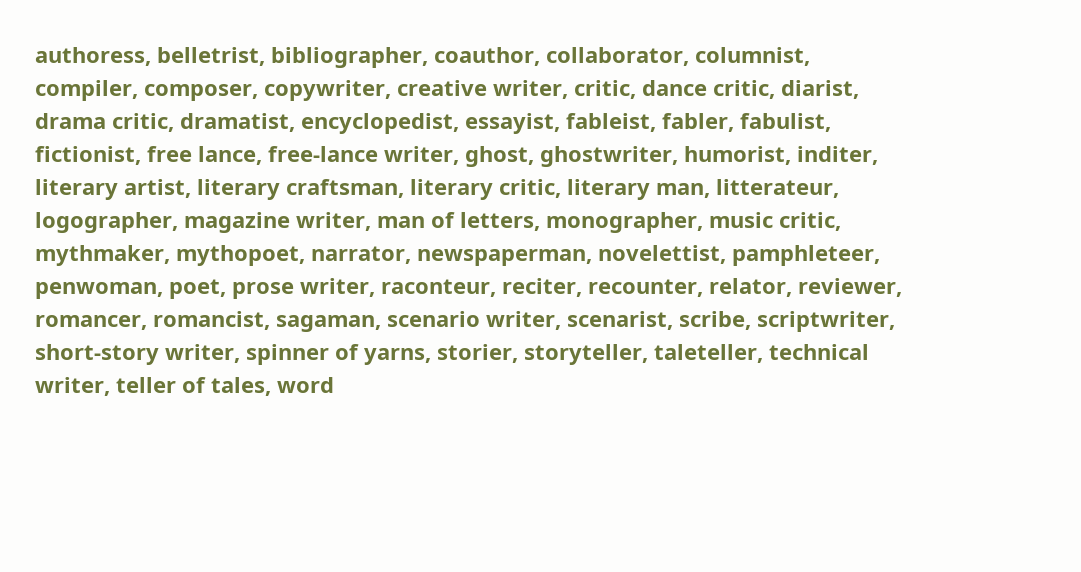authoress, belletrist, bibliographer, coauthor, collaborator, columnist, compiler, composer, copywriter, creative writer, critic, dance critic, diarist, drama critic, dramatist, encyclopedist, essayist, fableist, fabler, fabulist, fictionist, free lance, free-lance writer, ghost, ghostwriter, humorist, inditer, literary artist, literary craftsman, literary critic, literary man, litterateur, logographer, magazine writer, man of letters, monographer, music critic, mythmaker, mythopoet, narrator, newspaperman, novelettist, pamphleteer, penwoman, poet, prose writer, raconteur, reciter, recounter, relator, reviewer, romancer, romancist, sagaman, scenario writer, scenarist, scribe, scriptwriter, short-story writer, spinner of yarns, storier, storyteller, taleteller, technical writer, teller of tales, word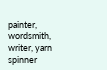painter, wordsmith, writer, yarn spinner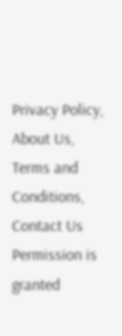Privacy Policy, About Us, Terms and Conditions, Contact Us
Permission is granted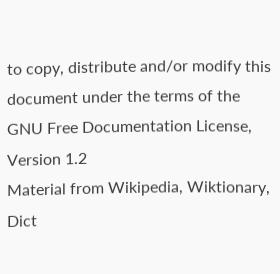to copy, distribute and/or modify this document under the terms of the GNU Free Documentation License, Version 1.2
Material from Wikipedia, Wiktionary, Dict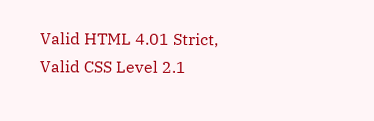Valid HTML 4.01 Strict, Valid CSS Level 2.1